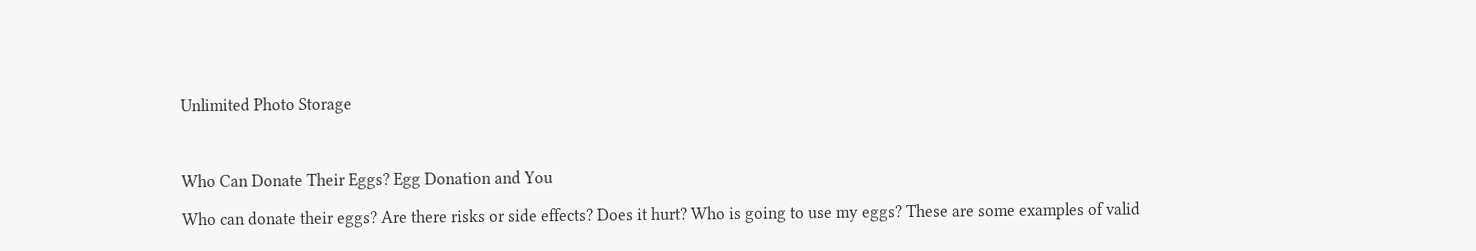Unlimited Photo Storage



Who Can Donate Their Eggs? Egg Donation and You

Who can donate their eggs? Are there risks or side effects? Does it hurt? Who is going to use my eggs? These are some examples of valid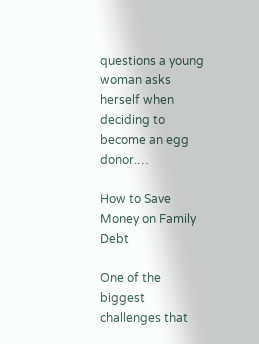questions a young woman asks herself when deciding to become an egg donor.…

How to Save Money on Family Debt

One of the biggest challenges that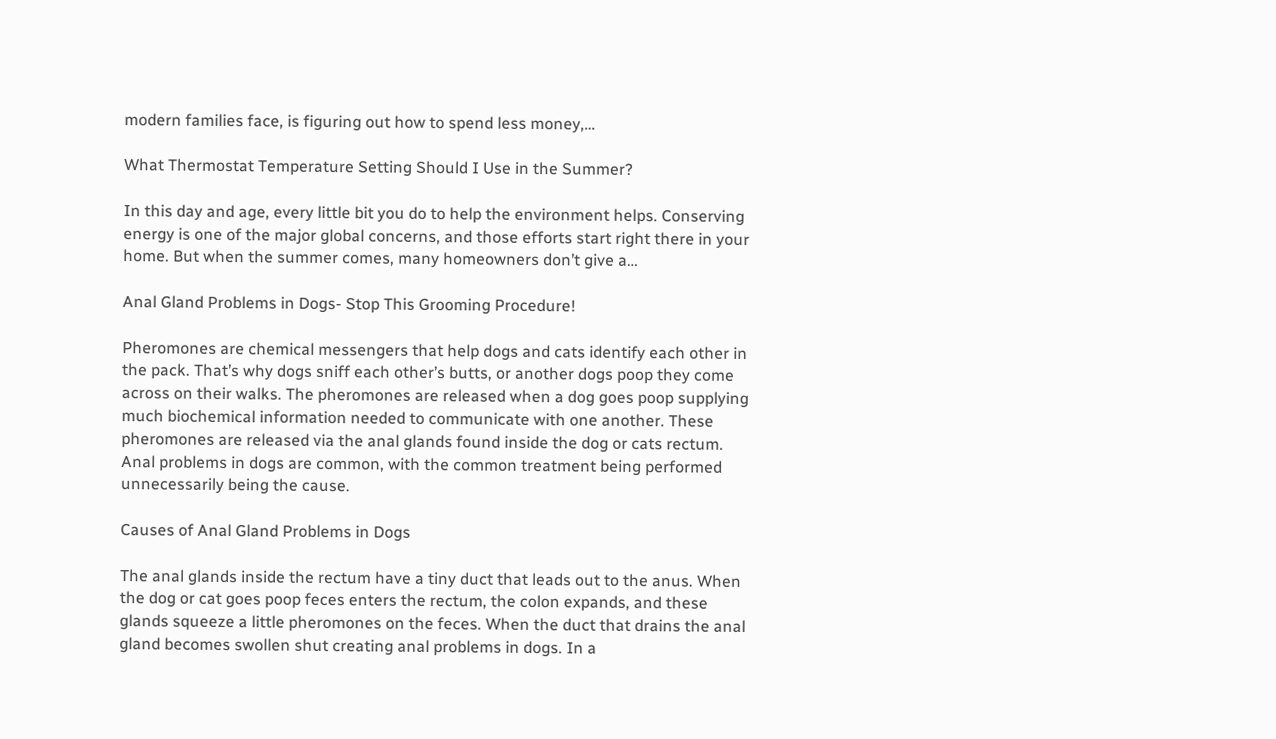modern families face, is figuring out how to spend less money,…

What Thermostat Temperature Setting Should I Use in the Summer?

In this day and age, every little bit you do to help the environment helps. Conserving energy is one of the major global concerns, and those efforts start right there in your home. But when the summer comes, many homeowners don’t give a…

Anal Gland Problems in Dogs- Stop This Grooming Procedure!

Pheromones are chemical messengers that help dogs and cats identify each other in the pack. That’s why dogs sniff each other’s butts, or another dogs poop they come across on their walks. The pheromones are released when a dog goes poop supplying much biochemical information needed to communicate with one another. These pheromones are released via the anal glands found inside the dog or cats rectum. Anal problems in dogs are common, with the common treatment being performed unnecessarily being the cause.

Causes of Anal Gland Problems in Dogs

The anal glands inside the rectum have a tiny duct that leads out to the anus. When the dog or cat goes poop feces enters the rectum, the colon expands, and these glands squeeze a little pheromones on the feces. When the duct that drains the anal gland becomes swollen shut creating anal problems in dogs. In a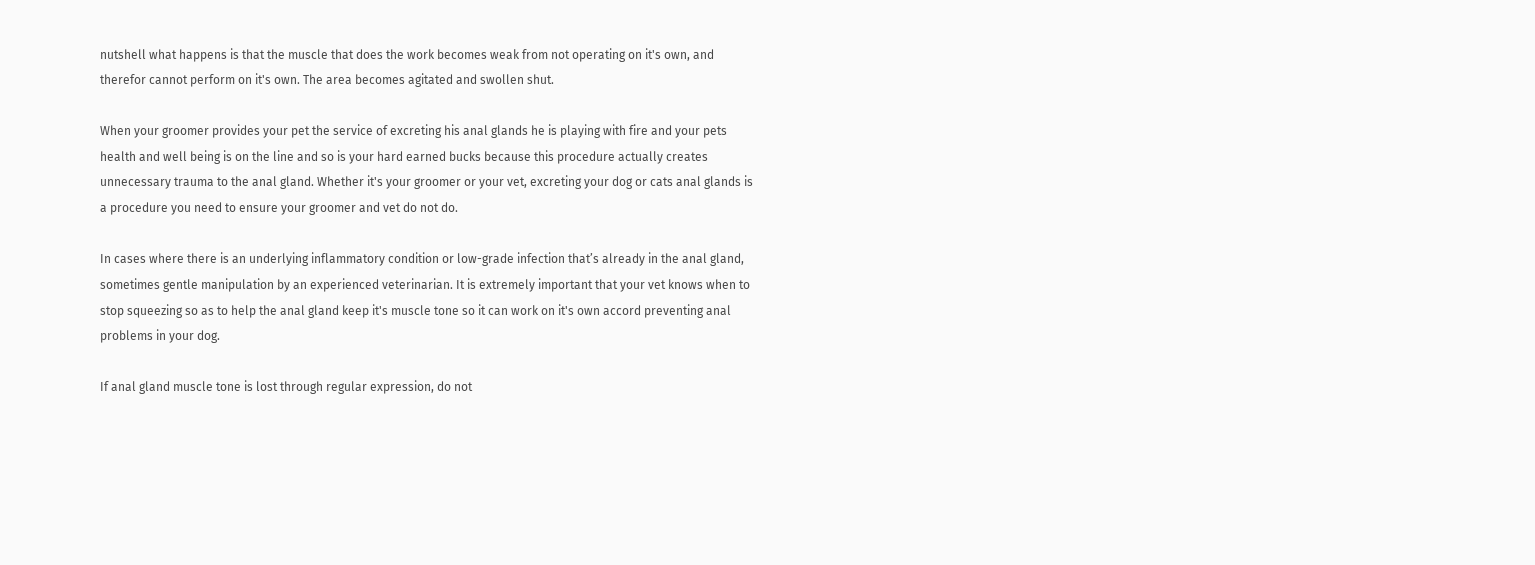nutshell what happens is that the muscle that does the work becomes weak from not operating on it's own, and therefor cannot perform on it's own. The area becomes agitated and swollen shut.

When your groomer provides your pet the service of excreting his anal glands he is playing with fire and your pets health and well being is on the line and so is your hard earned bucks because this procedure actually creates unnecessary trauma to the anal gland. Whether it's your groomer or your vet, excreting your dog or cats anal glands is a procedure you need to ensure your groomer and vet do not do.

In cases where there is an underlying inflammatory condition or low-grade infection that’s already in the anal gland, sometimes gentle manipulation by an experienced veterinarian. It is extremely important that your vet knows when to stop squeezing so as to help the anal gland keep it's muscle tone so it can work on it's own accord preventing anal problems in your dog.

If anal gland muscle tone is lost through regular expression, do not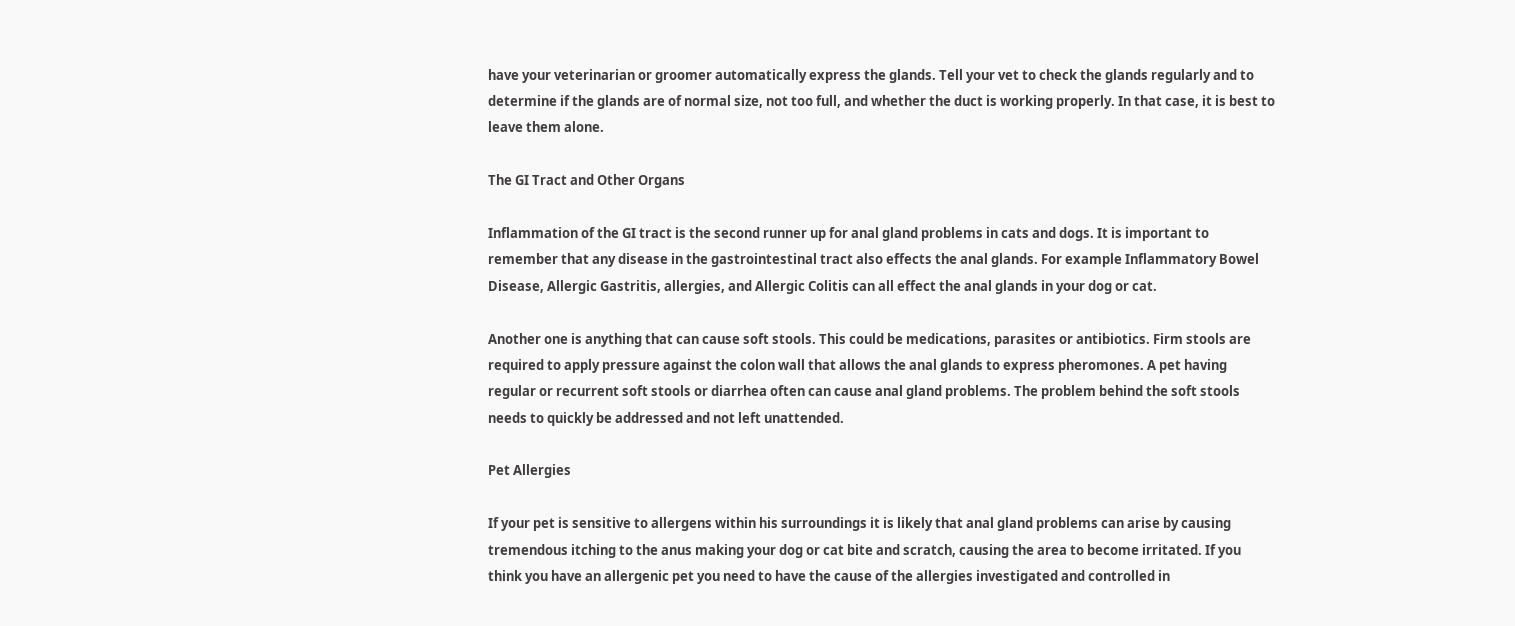have your veterinarian or groomer automatically express the glands. Tell your vet to check the glands regularly and to determine if the glands are of normal size, not too full, and whether the duct is working properly. In that case, it is best to leave them alone.

The GI Tract and Other Organs

Inflammation of the GI tract is the second runner up for anal gland problems in cats and dogs. It is important to remember that any disease in the gastrointestinal tract also effects the anal glands. For example Inflammatory Bowel Disease, Allergic Gastritis, allergies, and Allergic Colitis can all effect the anal glands in your dog or cat.

Another one is anything that can cause soft stools. This could be medications, parasites or antibiotics. Firm stools are required to apply pressure against the colon wall that allows the anal glands to express pheromones. A pet having regular or recurrent soft stools or diarrhea often can cause anal gland problems. The problem behind the soft stools needs to quickly be addressed and not left unattended.

Pet Allergies

If your pet is sensitive to allergens within his surroundings it is likely that anal gland problems can arise by causing tremendous itching to the anus making your dog or cat bite and scratch, causing the area to become irritated. If you think you have an allergenic pet you need to have the cause of the allergies investigated and controlled in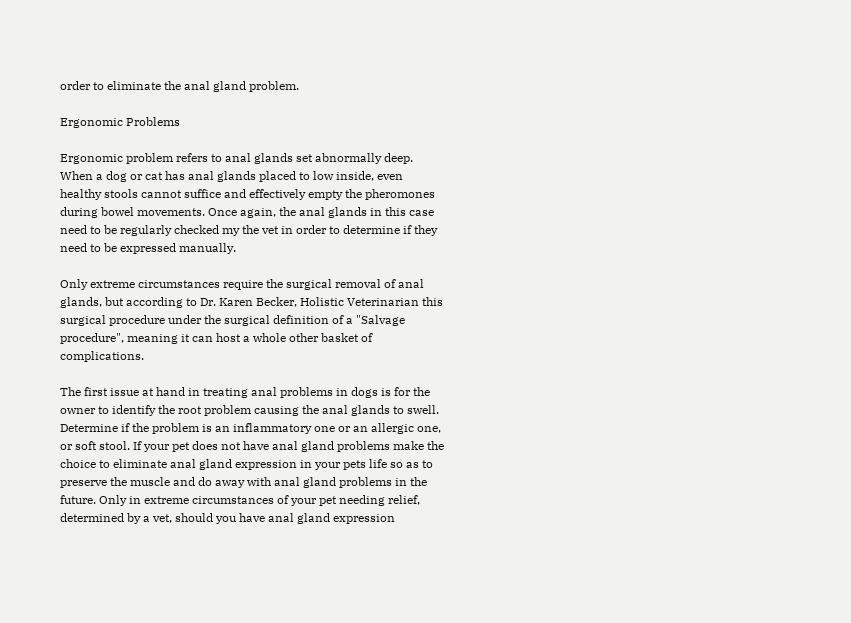order to eliminate the anal gland problem.

Ergonomic Problems

Ergonomic problem refers to anal glands set abnormally deep. When a dog or cat has anal glands placed to low inside, even healthy stools cannot suffice and effectively empty the pheromones during bowel movements. Once again, the anal glands in this case need to be regularly checked my the vet in order to determine if they need to be expressed manually.

Only extreme circumstances require the surgical removal of anal glands, but according to Dr. Karen Becker, Holistic Veterinarian this surgical procedure under the surgical definition of a "Salvage procedure", meaning it can host a whole other basket of complications.

The first issue at hand in treating anal problems in dogs is for the owner to identify the root problem causing the anal glands to swell. Determine if the problem is an inflammatory one or an allergic one, or soft stool. If your pet does not have anal gland problems make the choice to eliminate anal gland expression in your pets life so as to preserve the muscle and do away with anal gland problems in the future. Only in extreme circumstances of your pet needing relief, determined by a vet, should you have anal gland expression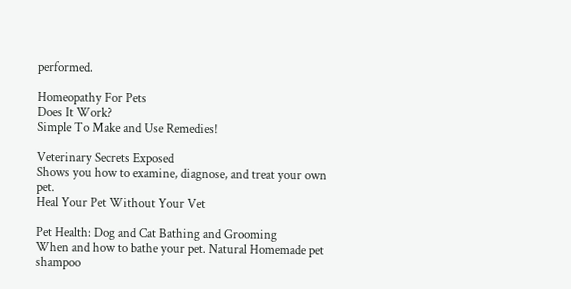performed.

Homeopathy For Pets
Does It Work?
Simple To Make and Use Remedies!

Veterinary Secrets Exposed
Shows you how to examine, diagnose, and treat your own pet.
Heal Your Pet Without Your Vet

Pet Health: Dog and Cat Bathing and Grooming
When and how to bathe your pet. Natural Homemade pet shampoo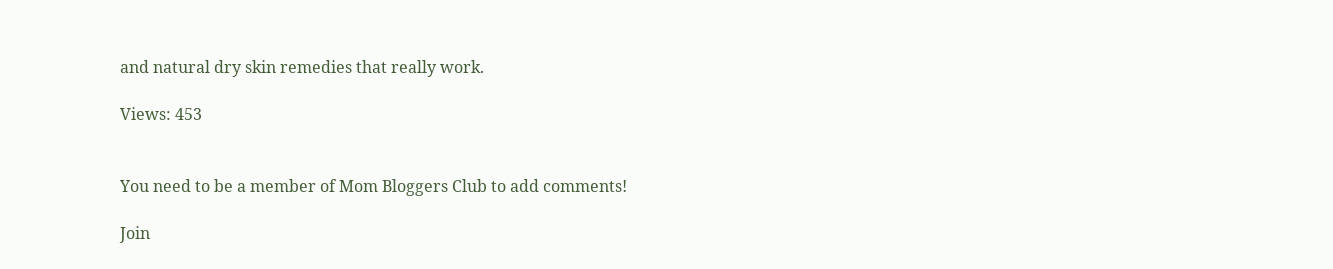and natural dry skin remedies that really work.

Views: 453


You need to be a member of Mom Bloggers Club to add comments!

Join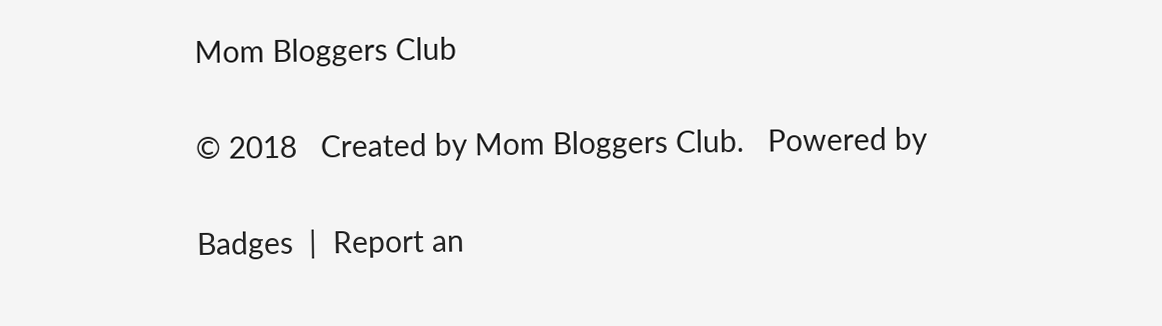Mom Bloggers Club

© 2018   Created by Mom Bloggers Club.   Powered by

Badges  |  Report an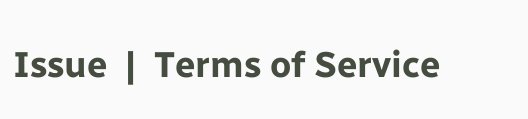Issue  |  Terms of Service